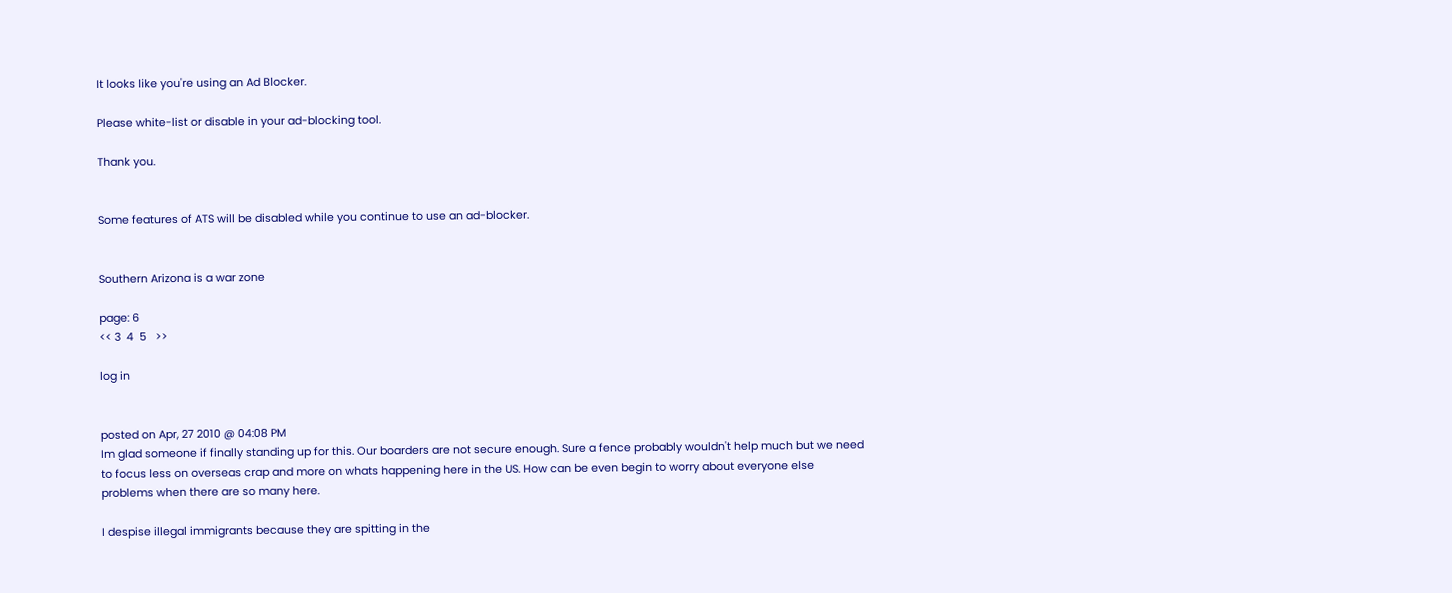It looks like you're using an Ad Blocker.

Please white-list or disable in your ad-blocking tool.

Thank you.


Some features of ATS will be disabled while you continue to use an ad-blocker.


Southern Arizona is a war zone

page: 6
<< 3  4  5   >>

log in


posted on Apr, 27 2010 @ 04:08 PM
Im glad someone if finally standing up for this. Our boarders are not secure enough. Sure a fence probably wouldn't help much but we need to focus less on overseas crap and more on whats happening here in the US. How can be even begin to worry about everyone else problems when there are so many here.

I despise illegal immigrants because they are spitting in the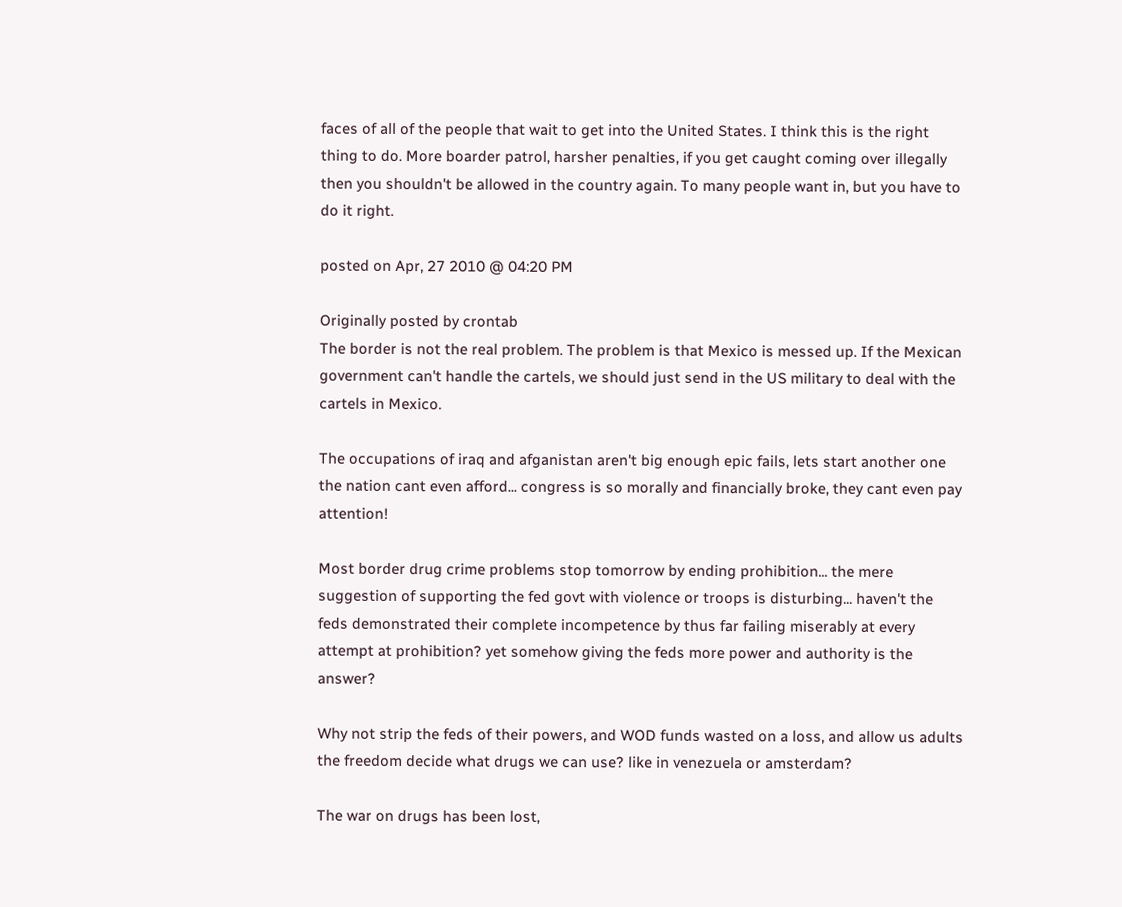faces of all of the people that wait to get into the United States. I think this is the right thing to do. More boarder patrol, harsher penalties, if you get caught coming over illegally then you shouldn't be allowed in the country again. To many people want in, but you have to do it right.

posted on Apr, 27 2010 @ 04:20 PM

Originally posted by crontab
The border is not the real problem. The problem is that Mexico is messed up. If the Mexican government can't handle the cartels, we should just send in the US military to deal with the cartels in Mexico.

The occupations of iraq and afganistan aren't big enough epic fails, lets start another one the nation cant even afford... congress is so morally and financially broke, they cant even pay attention!

Most border drug crime problems stop tomorrow by ending prohibition... the mere suggestion of supporting the fed govt with violence or troops is disturbing... haven't the feds demonstrated their complete incompetence by thus far failing miserably at every attempt at prohibition? yet somehow giving the feds more power and authority is the answer?

Why not strip the feds of their powers, and WOD funds wasted on a loss, and allow us adults the freedom decide what drugs we can use? like in venezuela or amsterdam?

The war on drugs has been lost,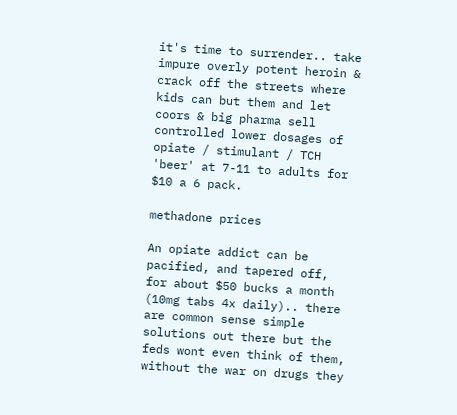it's time to surrender.. take impure overly potent heroin & crack off the streets where kids can but them and let coors & big pharma sell controlled lower dosages of opiate / stimulant / TCH 'beer' at 7-11 to adults for $10 a 6 pack.

methadone prices

An opiate addict can be pacified, and tapered off, for about $50 bucks a month (10mg tabs 4x daily).. there are common sense simple solutions out there but the feds wont even think of them, without the war on drugs they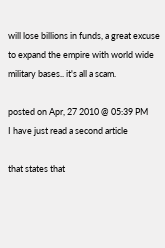will lose billions in funds, a great excuse to expand the empire with world wide military bases.. it's all a scam.

posted on Apr, 27 2010 @ 05:39 PM
I have just read a second article

that states that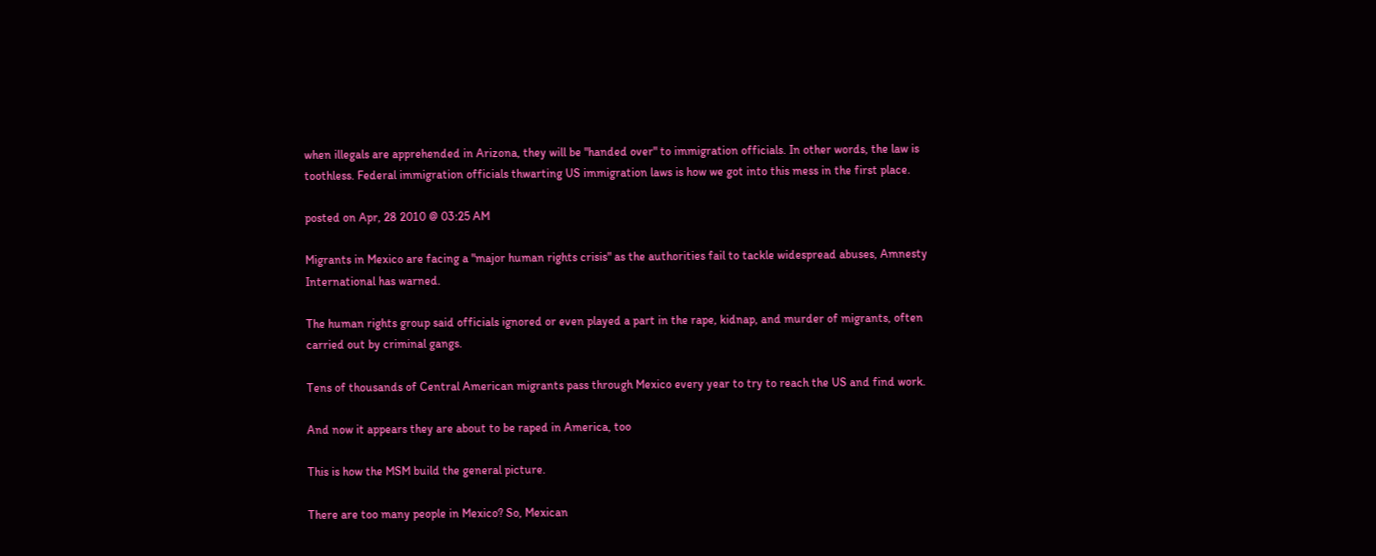when illegals are apprehended in Arizona, they will be "handed over" to immigration officials. In other words, the law is toothless. Federal immigration officials thwarting US immigration laws is how we got into this mess in the first place.

posted on Apr, 28 2010 @ 03:25 AM

Migrants in Mexico are facing a "major human rights crisis" as the authorities fail to tackle widespread abuses, Amnesty International has warned.

The human rights group said officials ignored or even played a part in the rape, kidnap, and murder of migrants, often carried out by criminal gangs.

Tens of thousands of Central American migrants pass through Mexico every year to try to reach the US and find work.

And now it appears they are about to be raped in America, too

This is how the MSM build the general picture.

There are too many people in Mexico? So, Mexican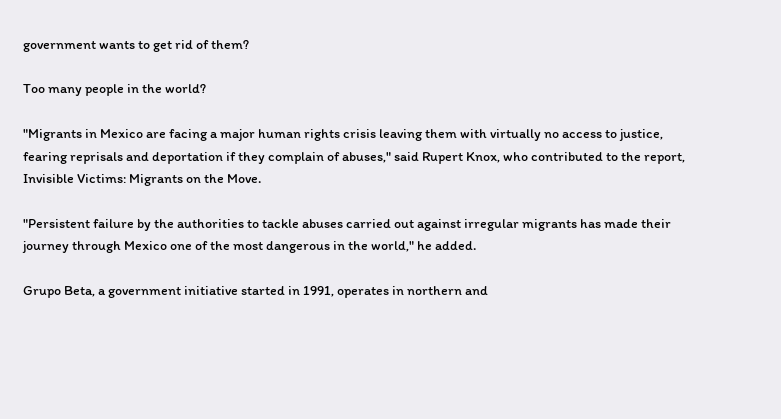government wants to get rid of them?

Too many people in the world?

"Migrants in Mexico are facing a major human rights crisis leaving them with virtually no access to justice, fearing reprisals and deportation if they complain of abuses," said Rupert Knox, who contributed to the report, Invisible Victims: Migrants on the Move.

"Persistent failure by the authorities to tackle abuses carried out against irregular migrants has made their journey through Mexico one of the most dangerous in the world," he added.

Grupo Beta, a government initiative started in 1991, operates in northern and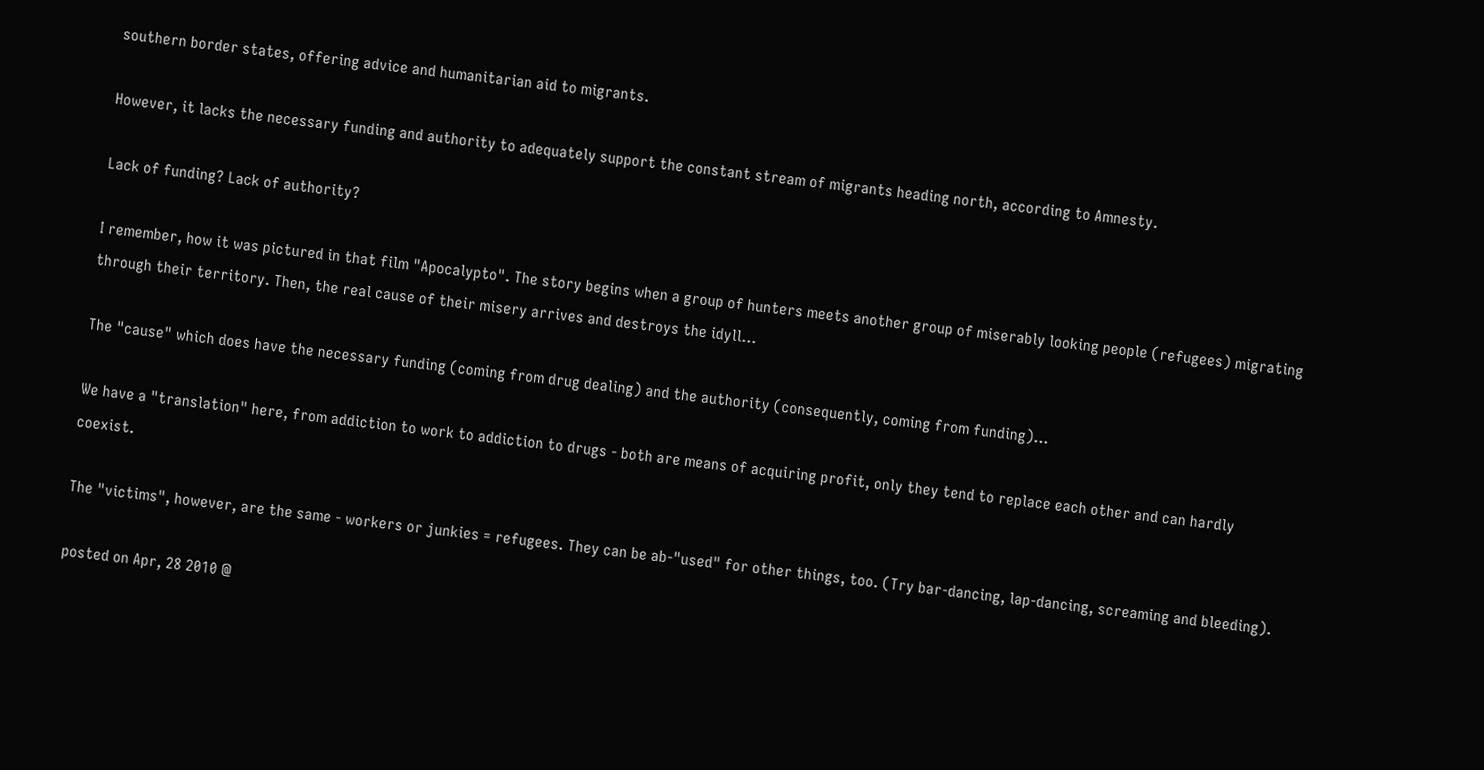southern border states, offering advice and humanitarian aid to migrants.

However, it lacks the necessary funding and authority to adequately support the constant stream of migrants heading north, according to Amnesty.

Lack of funding? Lack of authority?

I remember, how it was pictured in that film "Apocalypto". The story begins when a group of hunters meets another group of miserably looking people (refugees) migrating through their territory. Then, the real cause of their misery arrives and destroys the idyll...

The "cause" which does have the necessary funding (coming from drug dealing) and the authority (consequently, coming from funding)...

We have a "translation" here, from addiction to work to addiction to drugs - both are means of acquiring profit, only they tend to replace each other and can hardly coexist.

The "victims", however, are the same - workers or junkies = refugees. They can be ab-"used" for other things, too. (Try bar-dancing, lap-dancing, screaming and bleeding).

posted on Apr, 28 2010 @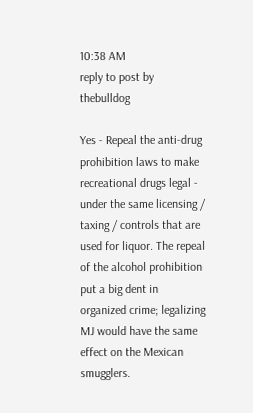10:38 AM
reply to post by thebulldog

Yes - Repeal the anti-drug prohibition laws to make recreational drugs legal - under the same licensing / taxing / controls that are used for liquor. The repeal of the alcohol prohibition put a big dent in organized crime; legalizing MJ would have the same effect on the Mexican smugglers.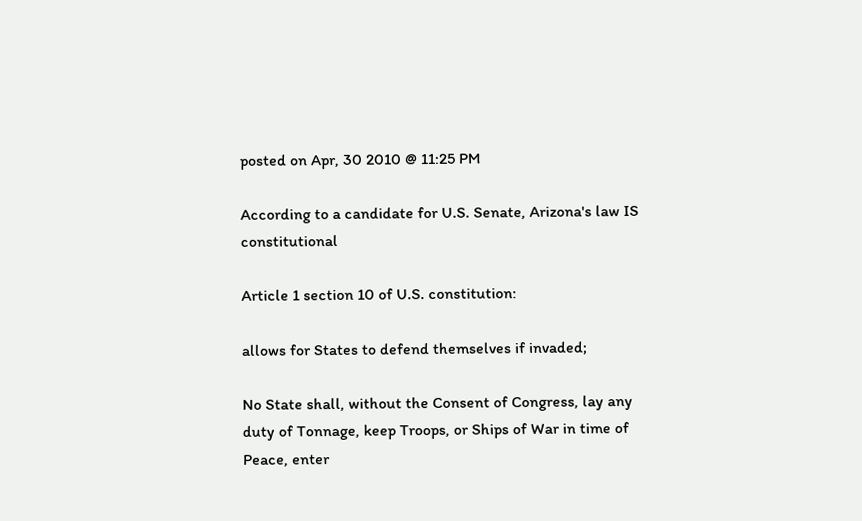posted on Apr, 30 2010 @ 11:25 PM

According to a candidate for U.S. Senate, Arizona's law IS constitutional

Article 1 section 10 of U.S. constitution:

allows for States to defend themselves if invaded;

No State shall, without the Consent of Congress, lay any duty of Tonnage, keep Troops, or Ships of War in time of Peace, enter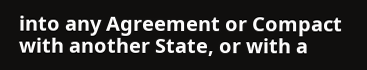into any Agreement or Compact with another State, or with a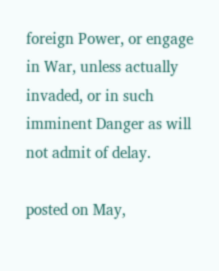foreign Power, or engage in War, unless actually invaded, or in such imminent Danger as will not admit of delay.

posted on May,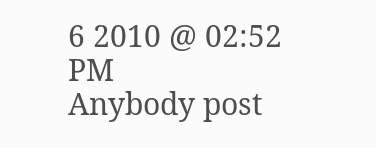6 2010 @ 02:52 PM
Anybody post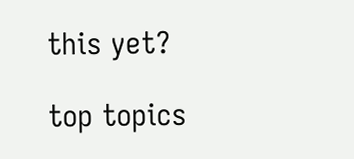this yet?

top topics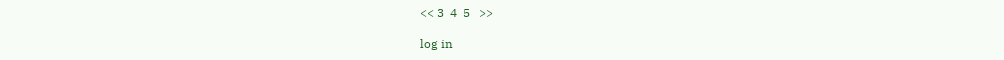<< 3  4  5   >>

log in